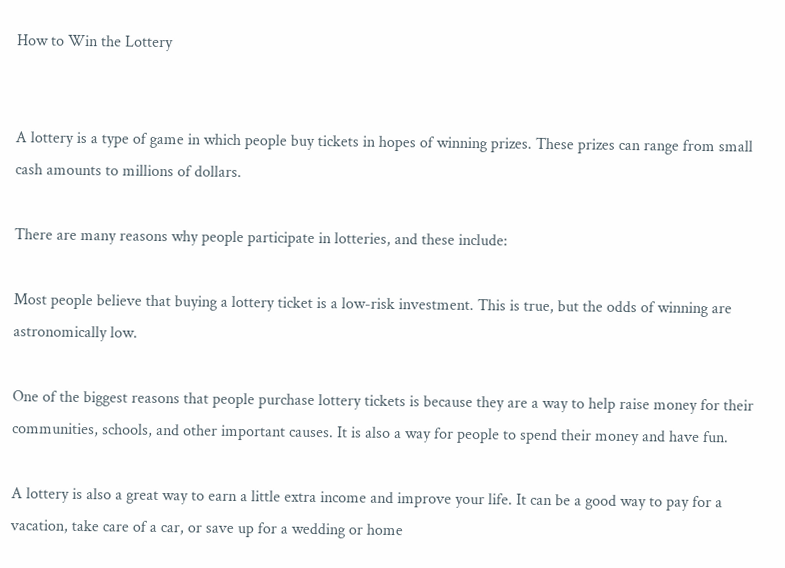How to Win the Lottery


A lottery is a type of game in which people buy tickets in hopes of winning prizes. These prizes can range from small cash amounts to millions of dollars.

There are many reasons why people participate in lotteries, and these include:

Most people believe that buying a lottery ticket is a low-risk investment. This is true, but the odds of winning are astronomically low.

One of the biggest reasons that people purchase lottery tickets is because they are a way to help raise money for their communities, schools, and other important causes. It is also a way for people to spend their money and have fun.

A lottery is also a great way to earn a little extra income and improve your life. It can be a good way to pay for a vacation, take care of a car, or save up for a wedding or home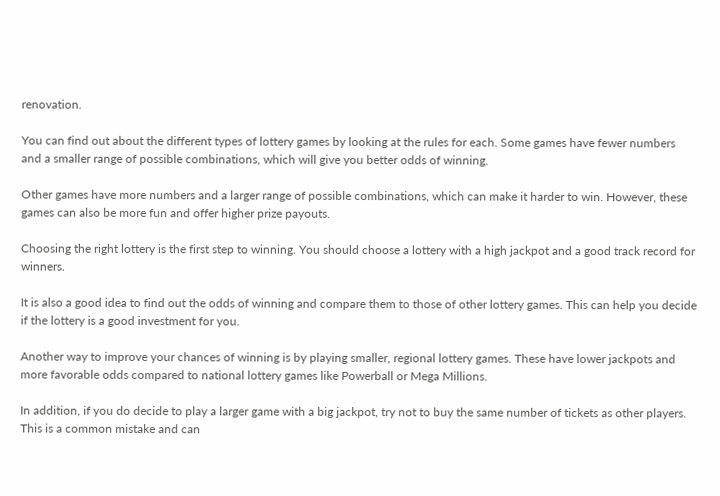renovation.

You can find out about the different types of lottery games by looking at the rules for each. Some games have fewer numbers and a smaller range of possible combinations, which will give you better odds of winning.

Other games have more numbers and a larger range of possible combinations, which can make it harder to win. However, these games can also be more fun and offer higher prize payouts.

Choosing the right lottery is the first step to winning. You should choose a lottery with a high jackpot and a good track record for winners.

It is also a good idea to find out the odds of winning and compare them to those of other lottery games. This can help you decide if the lottery is a good investment for you.

Another way to improve your chances of winning is by playing smaller, regional lottery games. These have lower jackpots and more favorable odds compared to national lottery games like Powerball or Mega Millions.

In addition, if you do decide to play a larger game with a big jackpot, try not to buy the same number of tickets as other players. This is a common mistake and can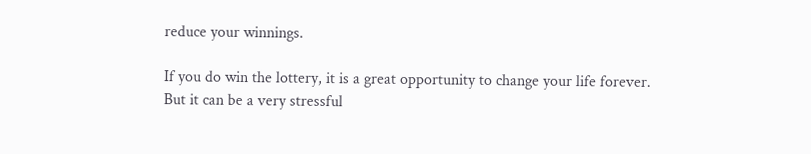reduce your winnings.

If you do win the lottery, it is a great opportunity to change your life forever. But it can be a very stressful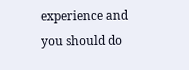experience and you should do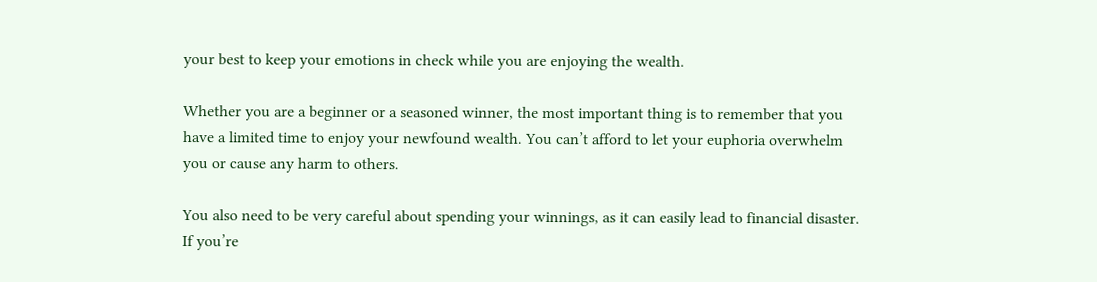your best to keep your emotions in check while you are enjoying the wealth.

Whether you are a beginner or a seasoned winner, the most important thing is to remember that you have a limited time to enjoy your newfound wealth. You can’t afford to let your euphoria overwhelm you or cause any harm to others.

You also need to be very careful about spending your winnings, as it can easily lead to financial disaster. If you’re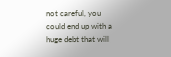not careful, you could end up with a huge debt that will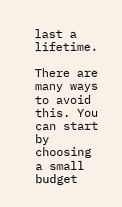last a lifetime.

There are many ways to avoid this. You can start by choosing a small budget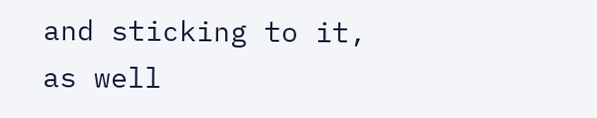and sticking to it, as well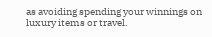as avoiding spending your winnings on luxury items or travel.